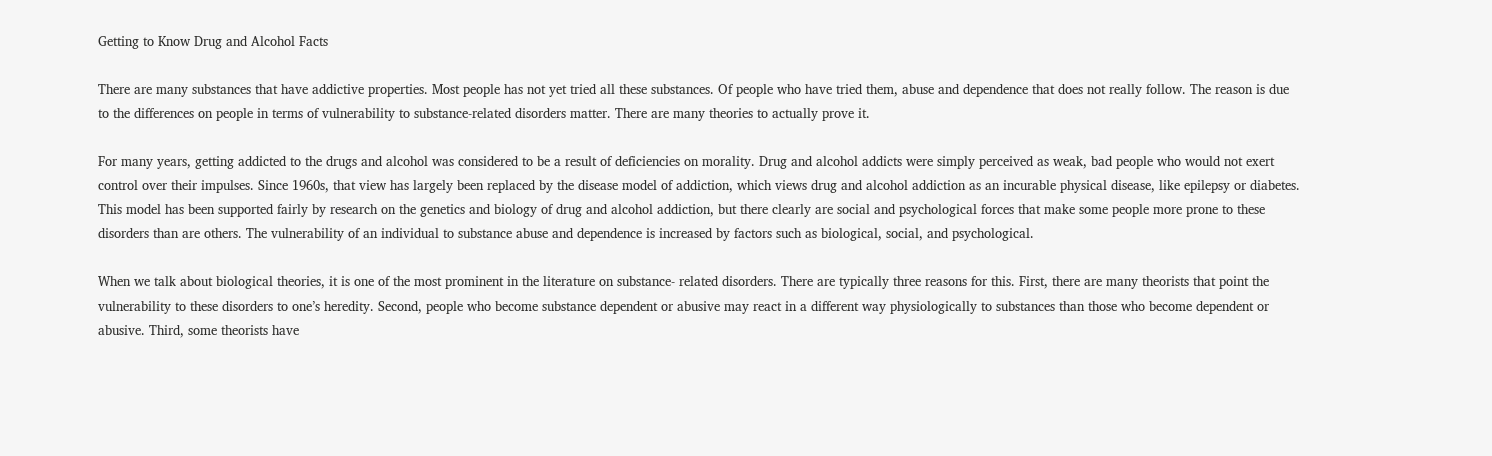Getting to Know Drug and Alcohol Facts

There are many substances that have addictive properties. Most people has not yet tried all these substances. Of people who have tried them, abuse and dependence that does not really follow. The reason is due to the differences on people in terms of vulnerability to substance-related disorders matter. There are many theories to actually prove it.

For many years, getting addicted to the drugs and alcohol was considered to be a result of deficiencies on morality. Drug and alcohol addicts were simply perceived as weak, bad people who would not exert control over their impulses. Since 1960s, that view has largely been replaced by the disease model of addiction, which views drug and alcohol addiction as an incurable physical disease, like epilepsy or diabetes. This model has been supported fairly by research on the genetics and biology of drug and alcohol addiction, but there clearly are social and psychological forces that make some people more prone to these disorders than are others. The vulnerability of an individual to substance abuse and dependence is increased by factors such as biological, social, and psychological.

When we talk about biological theories, it is one of the most prominent in the literature on substance- related disorders. There are typically three reasons for this. First, there are many theorists that point the vulnerability to these disorders to one’s heredity. Second, people who become substance dependent or abusive may react in a different way physiologically to substances than those who become dependent or abusive. Third, some theorists have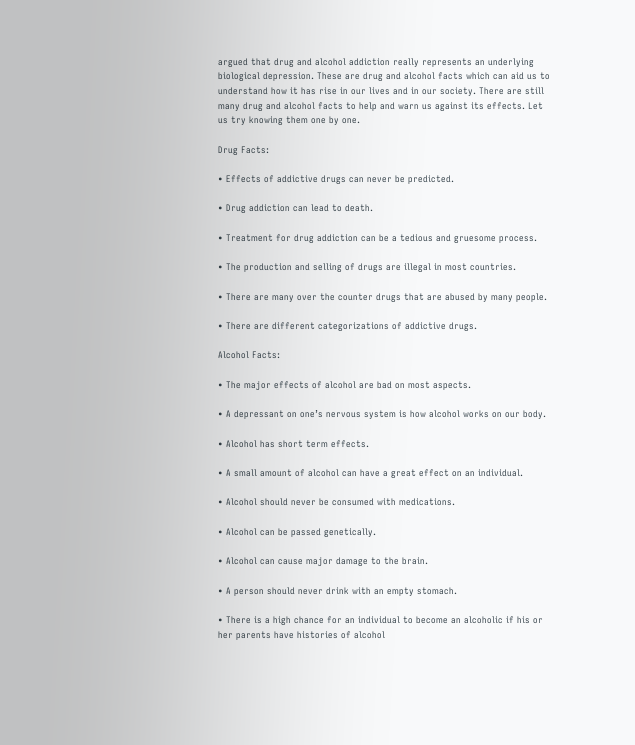argued that drug and alcohol addiction really represents an underlying biological depression. These are drug and alcohol facts which can aid us to understand how it has rise in our lives and in our society. There are still many drug and alcohol facts to help and warn us against its effects. Let us try knowing them one by one.

Drug Facts:

• Effects of addictive drugs can never be predicted.

• Drug addiction can lead to death.

• Treatment for drug addiction can be a tedious and gruesome process.

• The production and selling of drugs are illegal in most countries.

• There are many over the counter drugs that are abused by many people.

• There are different categorizations of addictive drugs.

Alcohol Facts:

• The major effects of alcohol are bad on most aspects.

• A depressant on one’s nervous system is how alcohol works on our body.

• Alcohol has short term effects.

• A small amount of alcohol can have a great effect on an individual.

• Alcohol should never be consumed with medications.

• Alcohol can be passed genetically.

• Alcohol can cause major damage to the brain.

• A person should never drink with an empty stomach.

• There is a high chance for an individual to become an alcoholic if his or her parents have histories of alcohol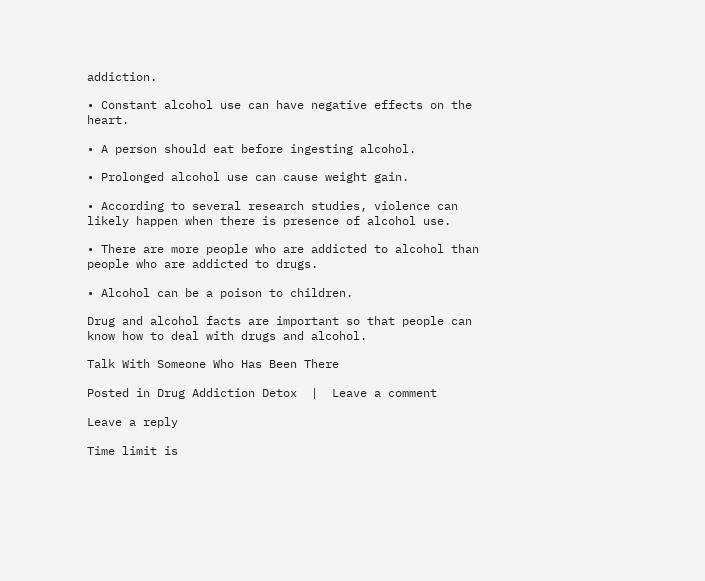addiction.

• Constant alcohol use can have negative effects on the heart.

• A person should eat before ingesting alcohol.

• Prolonged alcohol use can cause weight gain.

• According to several research studies, violence can likely happen when there is presence of alcohol use.

• There are more people who are addicted to alcohol than people who are addicted to drugs.

• Alcohol can be a poison to children.

Drug and alcohol facts are important so that people can know how to deal with drugs and alcohol.

Talk With Someone Who Has Been There

Posted in Drug Addiction Detox  |  Leave a comment

Leave a reply

Time limit is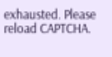exhausted. Please reload CAPTCHA.